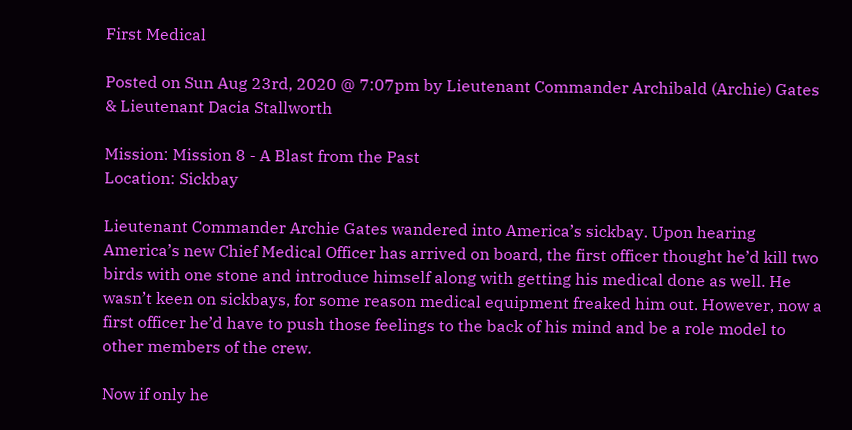First Medical

Posted on Sun Aug 23rd, 2020 @ 7:07pm by Lieutenant Commander Archibald (Archie) Gates & Lieutenant Dacia Stallworth

Mission: Mission 8 - A Blast from the Past
Location: Sickbay

Lieutenant Commander Archie Gates wandered into America’s sickbay. Upon hearing America’s new Chief Medical Officer has arrived on board, the first officer thought he’d kill two birds with one stone and introduce himself along with getting his medical done as well. He wasn’t keen on sickbays, for some reason medical equipment freaked him out. However, now a first officer he’d have to push those feelings to the back of his mind and be a role model to other members of the crew.

Now if only he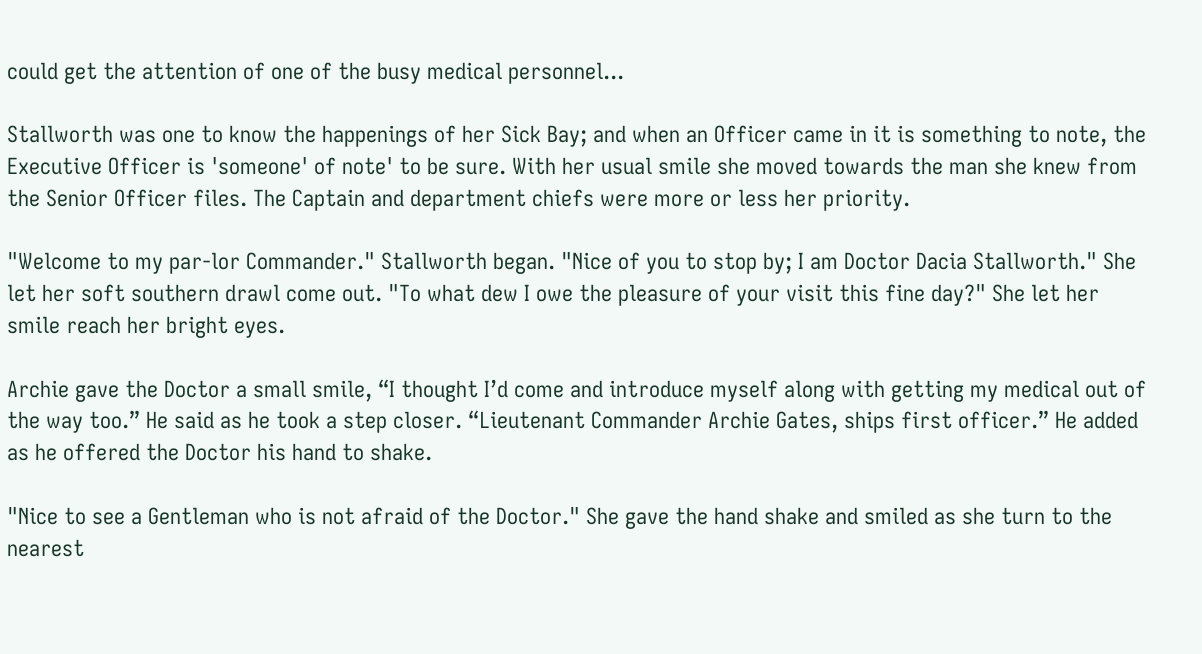could get the attention of one of the busy medical personnel...

Stallworth was one to know the happenings of her Sick Bay; and when an Officer came in it is something to note, the Executive Officer is 'someone' of note' to be sure. With her usual smile she moved towards the man she knew from the Senior Officer files. The Captain and department chiefs were more or less her priority.

"Welcome to my par-lor Commander." Stallworth began. "Nice of you to stop by; I am Doctor Dacia Stallworth." She let her soft southern drawl come out. "To what dew I owe the pleasure of your visit this fine day?" She let her smile reach her bright eyes.

Archie gave the Doctor a small smile, “I thought I’d come and introduce myself along with getting my medical out of the way too.” He said as he took a step closer. “Lieutenant Commander Archie Gates, ships first officer.” He added as he offered the Doctor his hand to shake.

"Nice to see a Gentleman who is not afraid of the Doctor." She gave the hand shake and smiled as she turn to the nearest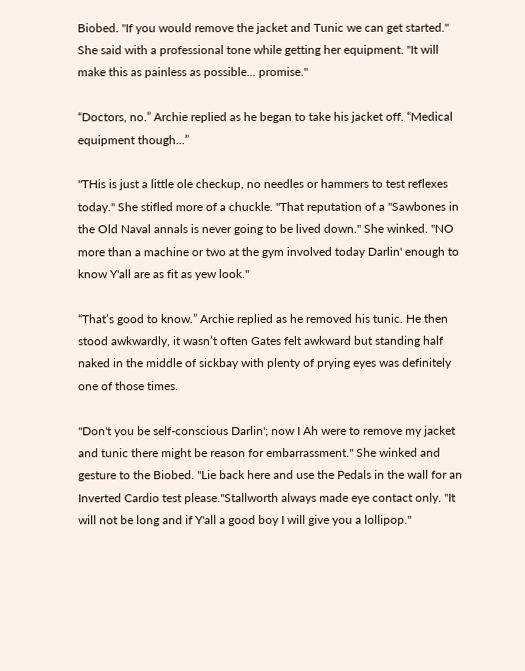Biobed. "If you would remove the jacket and Tunic we can get started." She said with a professional tone while getting her equipment. "It will make this as painless as possible... promise."

“Doctors, no.” Archie replied as he began to take his jacket off. “Medical equipment though...”

"THis is just a little ole checkup, no needles or hammers to test reflexes today." She stifled more of a chuckle. "That reputation of a "Sawbones in the Old Naval annals is never going to be lived down." She winked. "NO more than a machine or two at the gym involved today Darlin' enough to know Y'all are as fit as yew look."

“That’s good to know.” Archie replied as he removed his tunic. He then stood awkwardly, it wasn’t often Gates felt awkward but standing half naked in the middle of sickbay with plenty of prying eyes was definitely one of those times.

"Don't you be self-conscious Darlin'; now I Ah were to remove my jacket and tunic there might be reason for embarrassment." She winked and gesture to the Biobed. "Lie back here and use the Pedals in the wall for an Inverted Cardio test please."Stallworth always made eye contact only. "It will not be long and if Y'all a good boy I will give you a lollipop."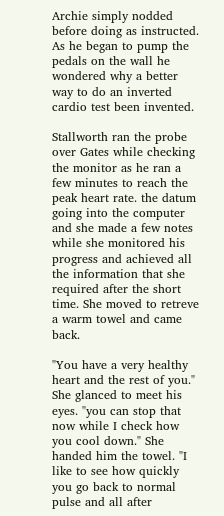Archie simply nodded before doing as instructed. As he began to pump the pedals on the wall he wondered why a better way to do an inverted cardio test been invented.

Stallworth ran the probe over Gates while checking the monitor as he ran a few minutes to reach the peak heart rate. the datum going into the computer and she made a few notes while she monitored his progress and achieved all the information that she required after the short time. She moved to retreve a warm towel and came back.

"You have a very healthy heart and the rest of you." She glanced to meet his eyes. "you can stop that now while I check how you cool down." She handed him the towel. "I like to see how quickly you go back to normal pulse and all after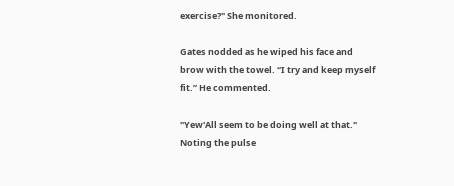exercise?" She monitored.

Gates nodded as he wiped his face and brow with the towel. “I try and keep myself fit.” He commented.

"Yew'All seem to be doing well at that." Noting the pulse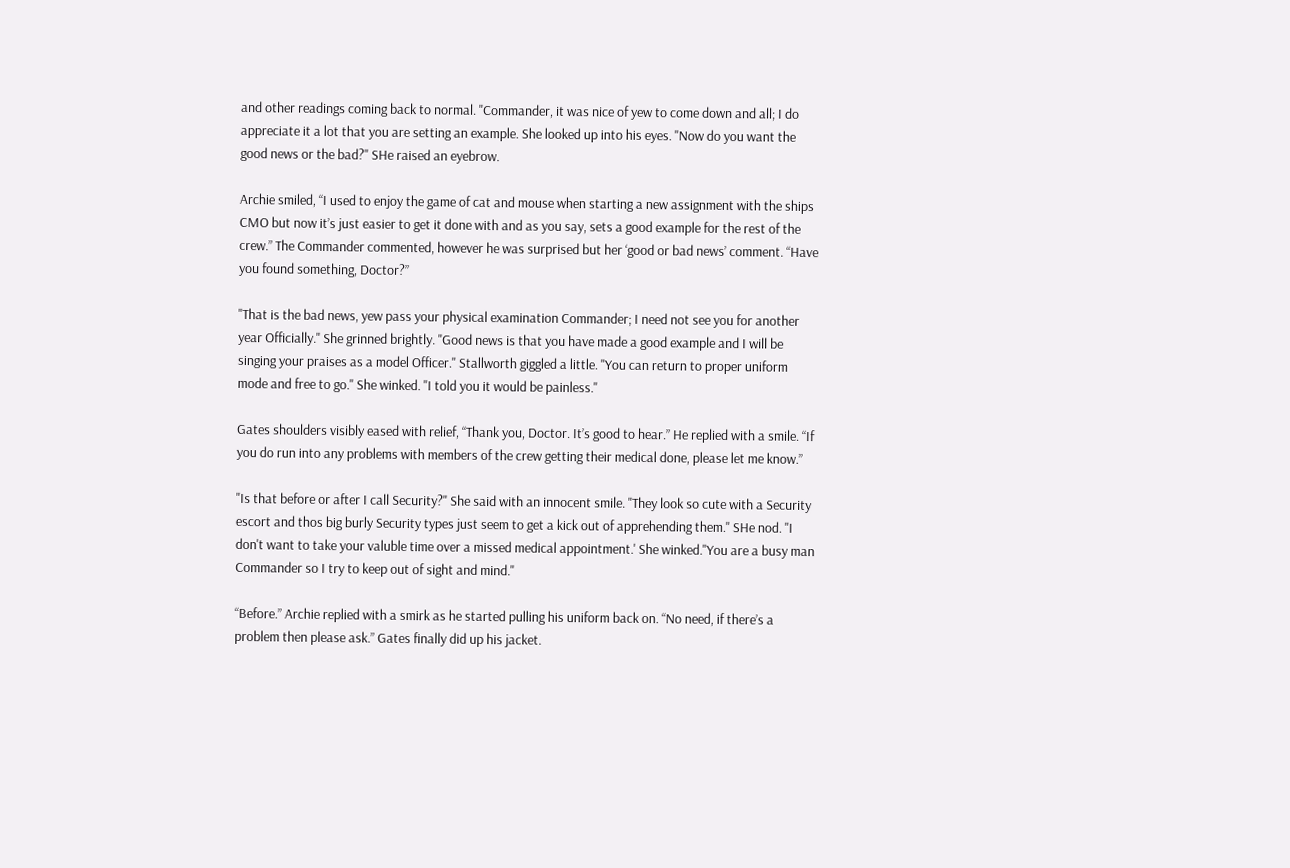and other readings coming back to normal. "Commander, it was nice of yew to come down and all; I do appreciate it a lot that you are setting an example. She looked up into his eyes. "Now do you want the good news or the bad?" SHe raised an eyebrow.

Archie smiled, “I used to enjoy the game of cat and mouse when starting a new assignment with the ships CMO but now it’s just easier to get it done with and as you say, sets a good example for the rest of the crew.” The Commander commented, however he was surprised but her ‘good or bad news’ comment. “Have you found something, Doctor?”

"That is the bad news, yew pass your physical examination Commander; I need not see you for another year Officially." She grinned brightly. "Good news is that you have made a good example and I will be singing your praises as a model Officer." Stallworth giggled a little. "You can return to proper uniform mode and free to go." She winked. "I told you it would be painless."

Gates shoulders visibly eased with relief, “Thank you, Doctor. It’s good to hear.” He replied with a smile. “If you do run into any problems with members of the crew getting their medical done, please let me know.”

"Is that before or after I call Security?" She said with an innocent smile. "They look so cute with a Security escort and thos big burly Security types just seem to get a kick out of apprehending them." SHe nod. "I don't want to take your valuble time over a missed medical appointment.' She winked."You are a busy man Commander so I try to keep out of sight and mind."

“Before.” Archie replied with a smirk as he started pulling his uniform back on. “No need, if there’s a problem then please ask.” Gates finally did up his jacket.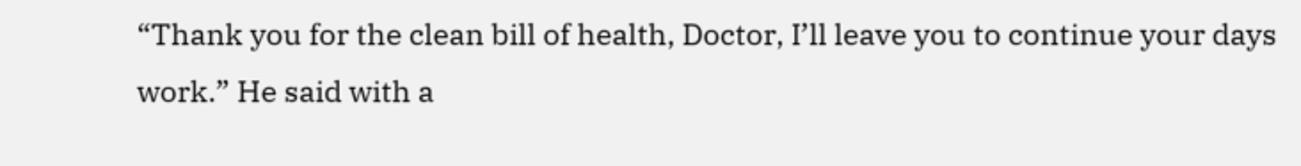“Thank you for the clean bill of health, Doctor, I’ll leave you to continue your days work.” He said with a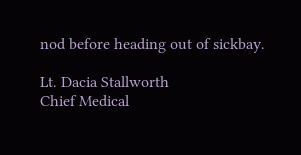nod before heading out of sickbay.

Lt. Dacia Stallworth
Chief Medical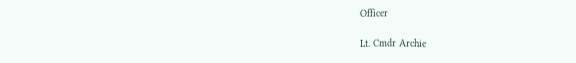Officer

Lt. Cmdr Archie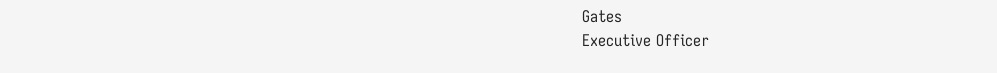Gates
Executive Officer